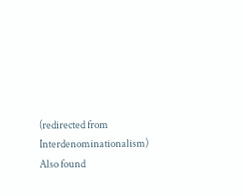(redirected from Interdenominationalism)
Also found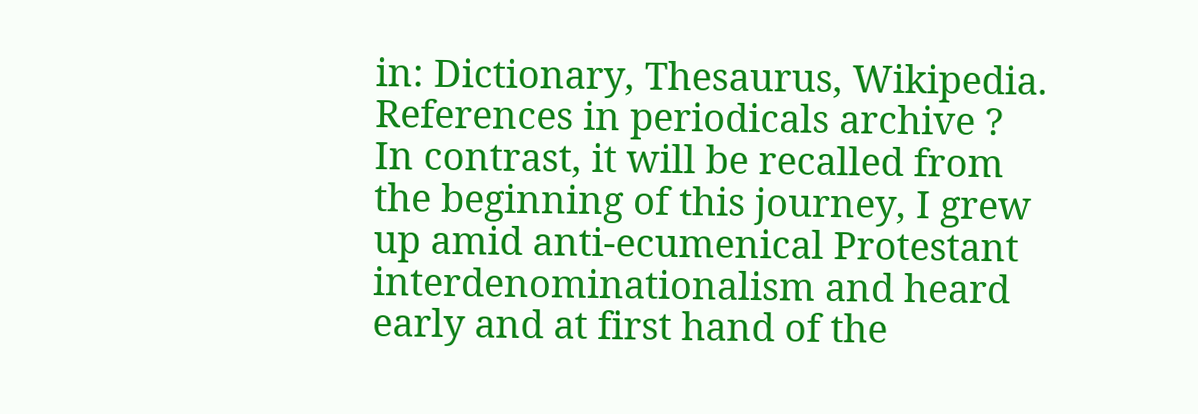in: Dictionary, Thesaurus, Wikipedia.
References in periodicals archive ?
In contrast, it will be recalled from the beginning of this journey, I grew up amid anti-ecumenical Protestant interdenominationalism and heard early and at first hand of the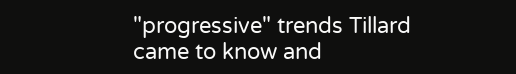"progressive" trends Tillard came to know and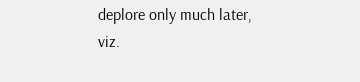deplore only much later, viz.